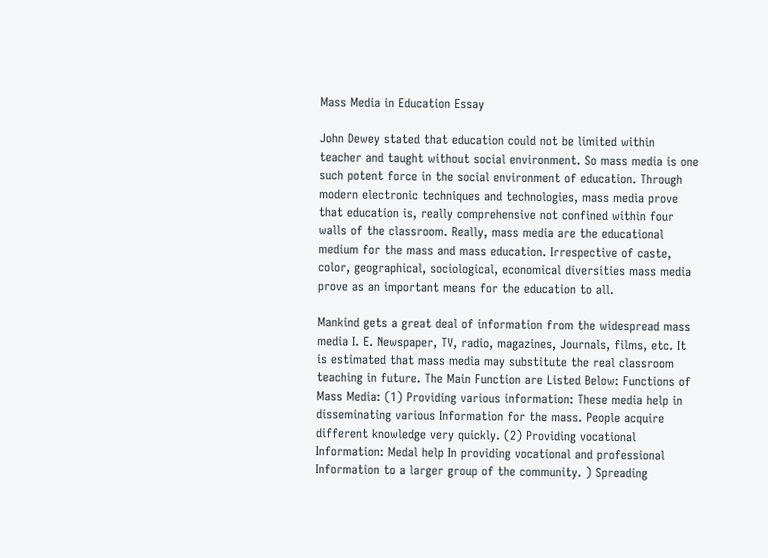Mass Media in Education Essay

John Dewey stated that education could not be limited within teacher and taught without social environment. So mass media is one such potent force in the social environment of education. Through modern electronic techniques and technologies, mass media prove that education is, really comprehensive not confined within four walls of the classroom. Really, mass media are the educational medium for the mass and mass education. Irrespective of caste, color, geographical, sociological, economical diversities mass media prove as an important means for the education to all.

Mankind gets a great deal of information from the widespread mass media I. E. Newspaper, TV, radio, magazines, Journals, films, etc. It is estimated that mass media may substitute the real classroom teaching in future. The Main Function are Listed Below: Functions of Mass Media: (1) Providing various information: These media help in disseminating various Information for the mass. People acquire different knowledge very quickly. (2) Providing vocational Information: Medal help In providing vocational and professional Information to a larger group of the community. ) Spreading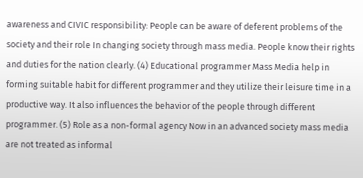awareness and CIVIC responsibility: People can be aware of deferent problems of the society and their role In changing society through mass media. People know their rights and duties for the nation clearly. (4) Educational programmer Mass Media help in forming suitable habit for different programmer and they utilize their leisure time in a productive way. It also influences the behavior of the people through different programmer. (5) Role as a non-formal agency Now in an advanced society mass media are not treated as informal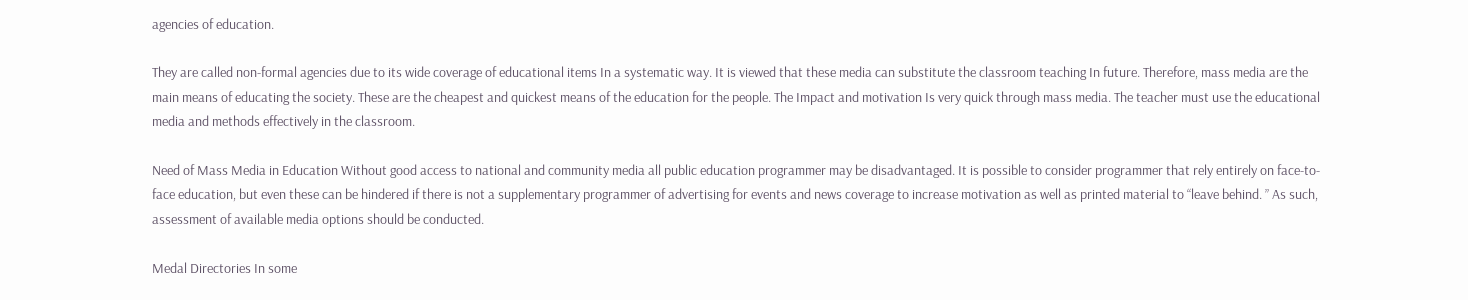agencies of education.

They are called non-formal agencies due to its wide coverage of educational items In a systematic way. It is viewed that these media can substitute the classroom teaching In future. Therefore, mass media are the main means of educating the society. These are the cheapest and quickest means of the education for the people. The Impact and motivation Is very quick through mass media. The teacher must use the educational media and methods effectively in the classroom.

Need of Mass Media in Education Without good access to national and community media all public education programmer may be disadvantaged. It is possible to consider programmer that rely entirely on face-to-face education, but even these can be hindered if there is not a supplementary programmer of advertising for events and news coverage to increase motivation as well as printed material to “leave behind. ” As such, assessment of available media options should be conducted.

Medal Directories In some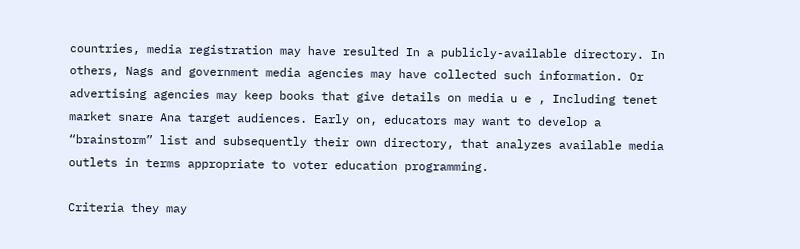countries, media registration may have resulted In a publicly-available directory. In others, Nags and government media agencies may have collected such information. Or advertising agencies may keep books that give details on media u e , Including tenet market snare Ana target audiences. Early on, educators may want to develop a “brainstorm” list and subsequently their own directory, that analyzes available media outlets in terms appropriate to voter education programming.

Criteria they may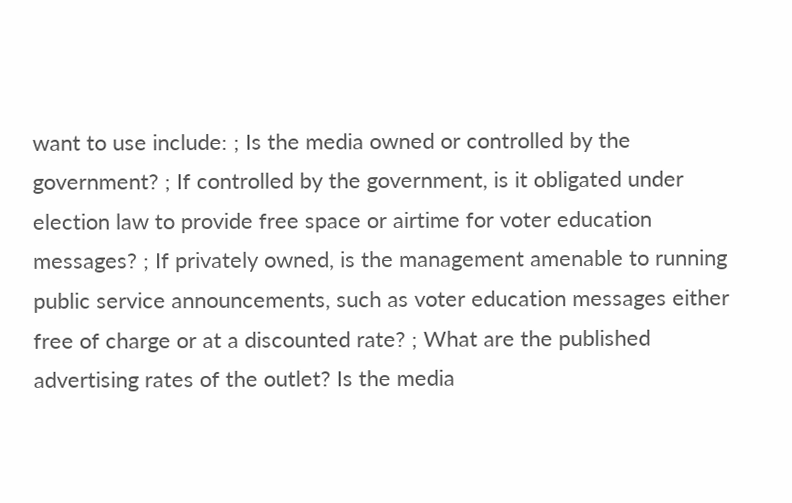want to use include: ; Is the media owned or controlled by the government? ; If controlled by the government, is it obligated under election law to provide free space or airtime for voter education messages? ; If privately owned, is the management amenable to running public service announcements, such as voter education messages either free of charge or at a discounted rate? ; What are the published advertising rates of the outlet? Is the media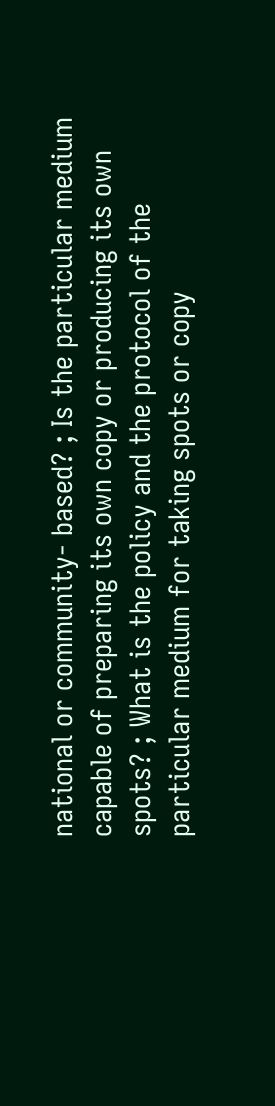national or community- based? ; Is the particular medium capable of preparing its own copy or producing its own spots? ; What is the policy and the protocol of the particular medium for taking spots or copy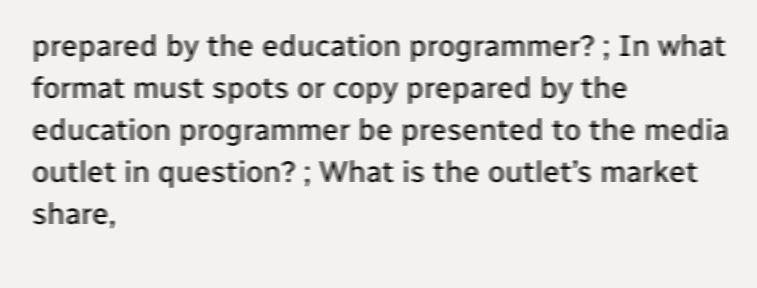prepared by the education programmer? ; In what format must spots or copy prepared by the education programmer be presented to the media outlet in question? ; What is the outlet’s market share,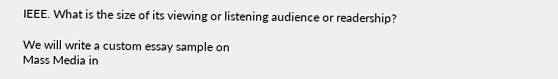IEEE. What is the size of its viewing or listening audience or readership?

We will write a custom essay sample on
Mass Media in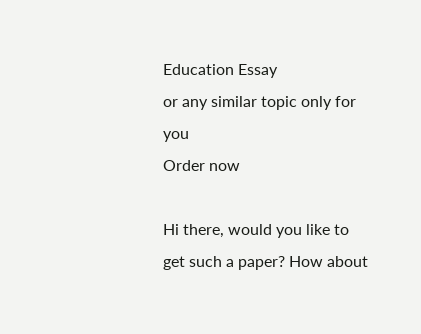Education Essay
or any similar topic only for you
Order now

Hi there, would you like to get such a paper? How about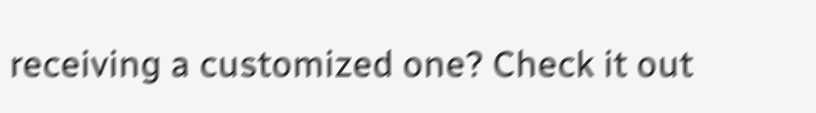receiving a customized one? Check it out